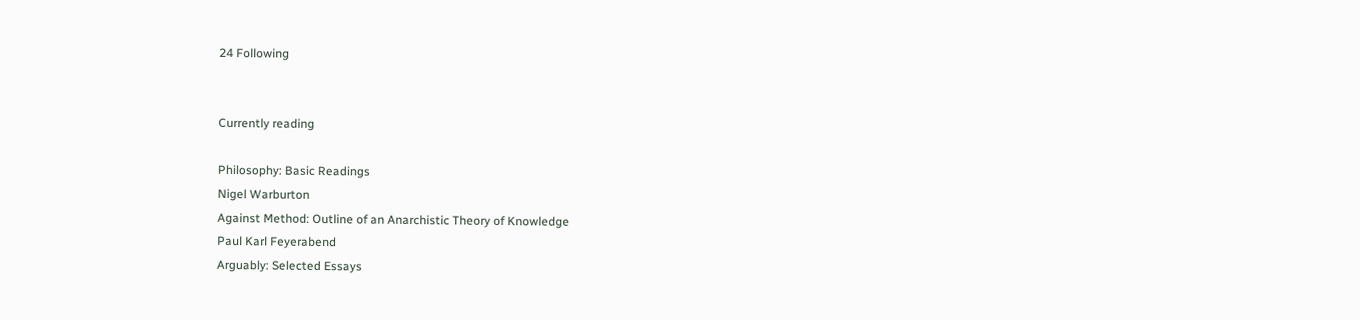24 Following


Currently reading

Philosophy: Basic Readings
Nigel Warburton
Against Method: Outline of an Anarchistic Theory of Knowledge
Paul Karl Feyerabend
Arguably: Selected Essays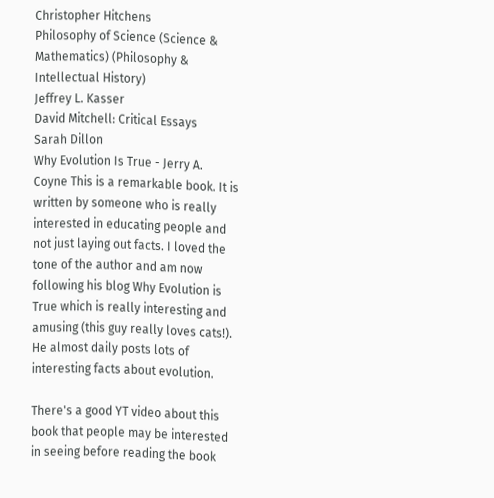Christopher Hitchens
Philosophy of Science (Science & Mathematics) (Philosophy & Intellectual History)
Jeffrey L. Kasser
David Mitchell: Critical Essays
Sarah Dillon
Why Evolution Is True - Jerry A. Coyne This is a remarkable book. It is written by someone who is really interested in educating people and not just laying out facts. I loved the tone of the author and am now following his blog Why Evolution is True which is really interesting and amusing (this guy really loves cats!). He almost daily posts lots of interesting facts about evolution.

There's a good YT video about this book that people may be interested in seeing before reading the book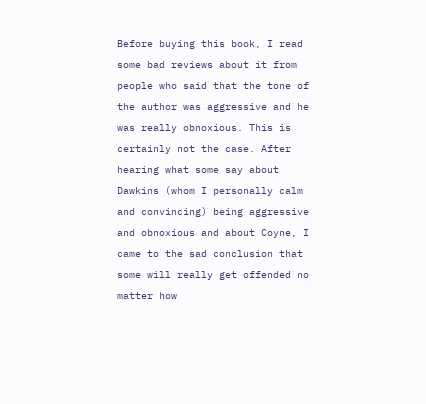Before buying this book, I read some bad reviews about it from people who said that the tone of the author was aggressive and he was really obnoxious. This is certainly not the case. After hearing what some say about Dawkins (whom I personally calm and convincing) being aggressive and obnoxious and about Coyne, I came to the sad conclusion that some will really get offended no matter how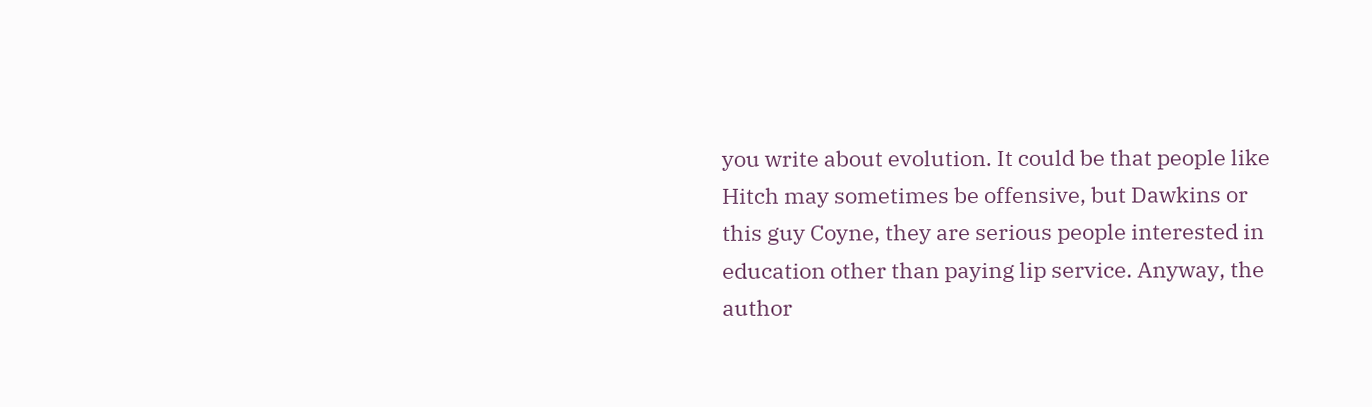you write about evolution. It could be that people like Hitch may sometimes be offensive, but Dawkins or this guy Coyne, they are serious people interested in education other than paying lip service. Anyway, the author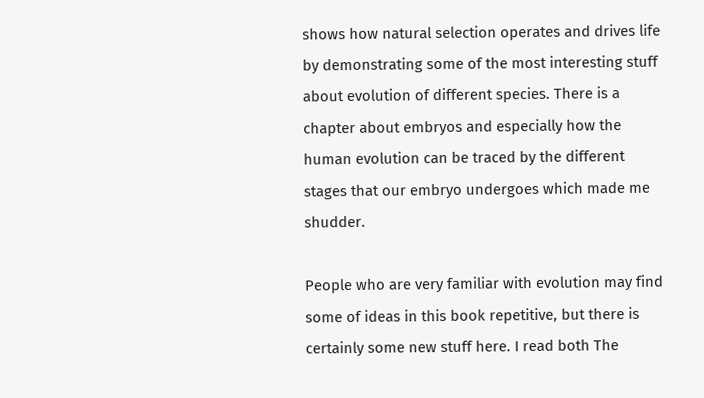shows how natural selection operates and drives life by demonstrating some of the most interesting stuff about evolution of different species. There is a chapter about embryos and especially how the human evolution can be traced by the different stages that our embryo undergoes which made me shudder.

People who are very familiar with evolution may find some of ideas in this book repetitive, but there is certainly some new stuff here. I read both The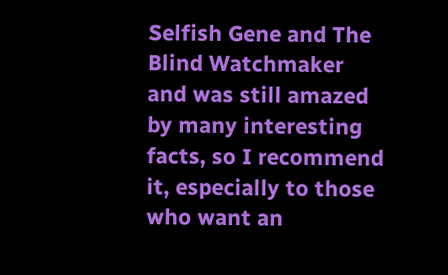Selfish Gene and The Blind Watchmaker and was still amazed by many interesting facts, so I recommend it, especially to those who want an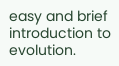easy and brief introduction to evolution.